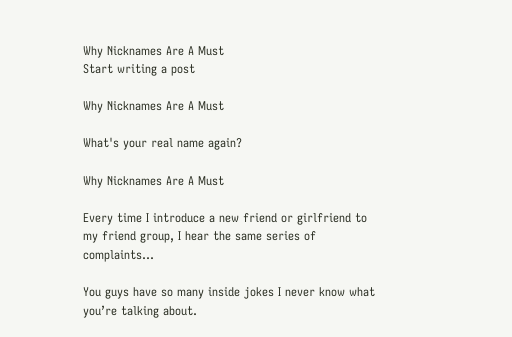Why Nicknames Are A Must
Start writing a post

Why Nicknames Are A Must

What's your real name again?

Why Nicknames Are A Must

Every time I introduce a new friend or girlfriend to my friend group, I hear the same series of complaints...

You guys have so many inside jokes I never know what you’re talking about.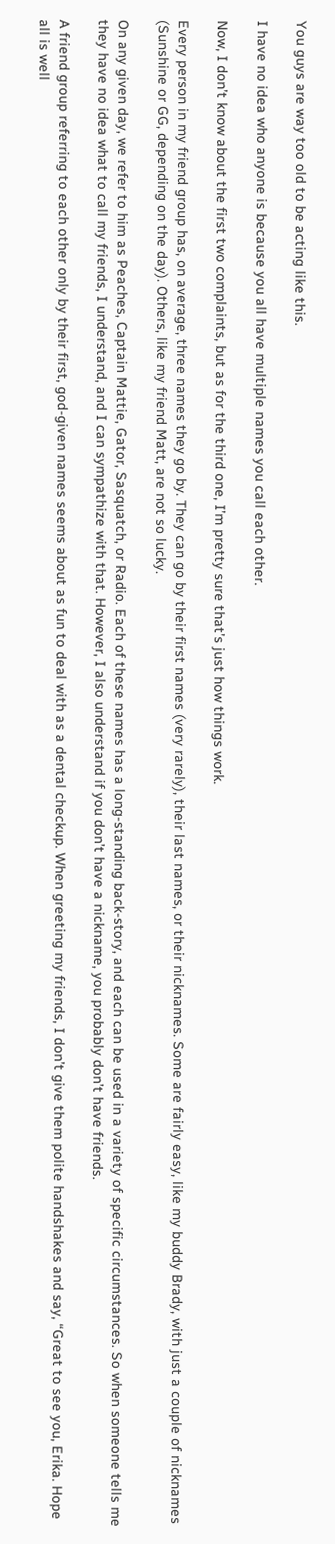You guys are way too old to be acting like this.

I have no idea who anyone is because you all have multiple names you call each other.

Now, I don’t know about the first two complaints, but as for the third one, I’m pretty sure that’s just how things work.

Every person in my friend group has, on average, three names they go by. They can go by their first names (very rarely), their last names, or their nicknames. Some are fairly easy, like my buddy Brady, with just a couple of nicknames (Sunshine or GG, depending on the day). Others, like my friend Matt, are not so lucky.

On any given day, we refer to him as Peaches, Captain Mattie, Gator, Sasquatch, or Radio. Each of these names has a long-standing back-story, and each can be used in a variety of specific circumstances. So when someone tells me they have no idea what to call my friends, I understand, and I can sympathize with that. However, I also understand if you don’t have a nickname, you probably don’t have friends.

A friend group referring to each other only by their first, god-given names seems about as fun to deal with as a dental checkup. When greeting my friends, I don’t give them polite handshakes and say, “Great to see you, Erika. Hope all is well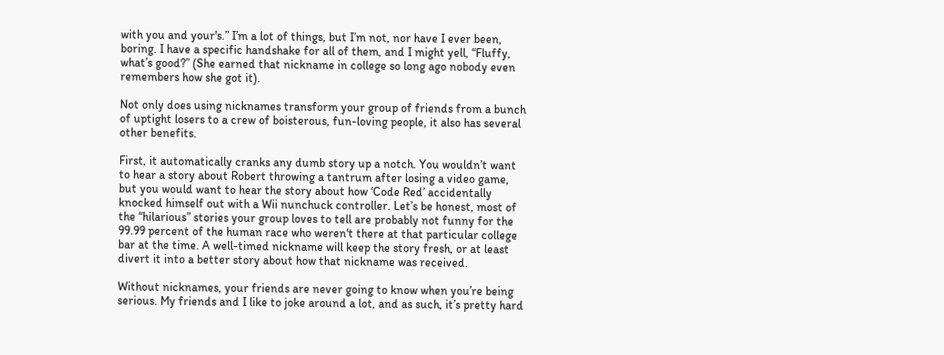with you and your's.” I’m a lot of things, but I’m not, nor have I ever been, boring. I have a specific handshake for all of them, and I might yell, “Fluffy, what’s good?” (She earned that nickname in college so long ago nobody even remembers how she got it).

Not only does using nicknames transform your group of friends from a bunch of uptight losers to a crew of boisterous, fun-loving people, it also has several other benefits.

First, it automatically cranks any dumb story up a notch. You wouldn’t want to hear a story about Robert throwing a tantrum after losing a video game, but you would want to hear the story about how ‘Code Red’ accidentally knocked himself out with a Wii nunchuck controller. Let’s be honest, most of the “hilarious” stories your group loves to tell are probably not funny for the 99.99 percent of the human race who weren't there at that particular college bar at the time. A well-timed nickname will keep the story fresh, or at least divert it into a better story about how that nickname was received.

Without nicknames, your friends are never going to know when you’re being serious. My friends and I like to joke around a lot, and as such, it’s pretty hard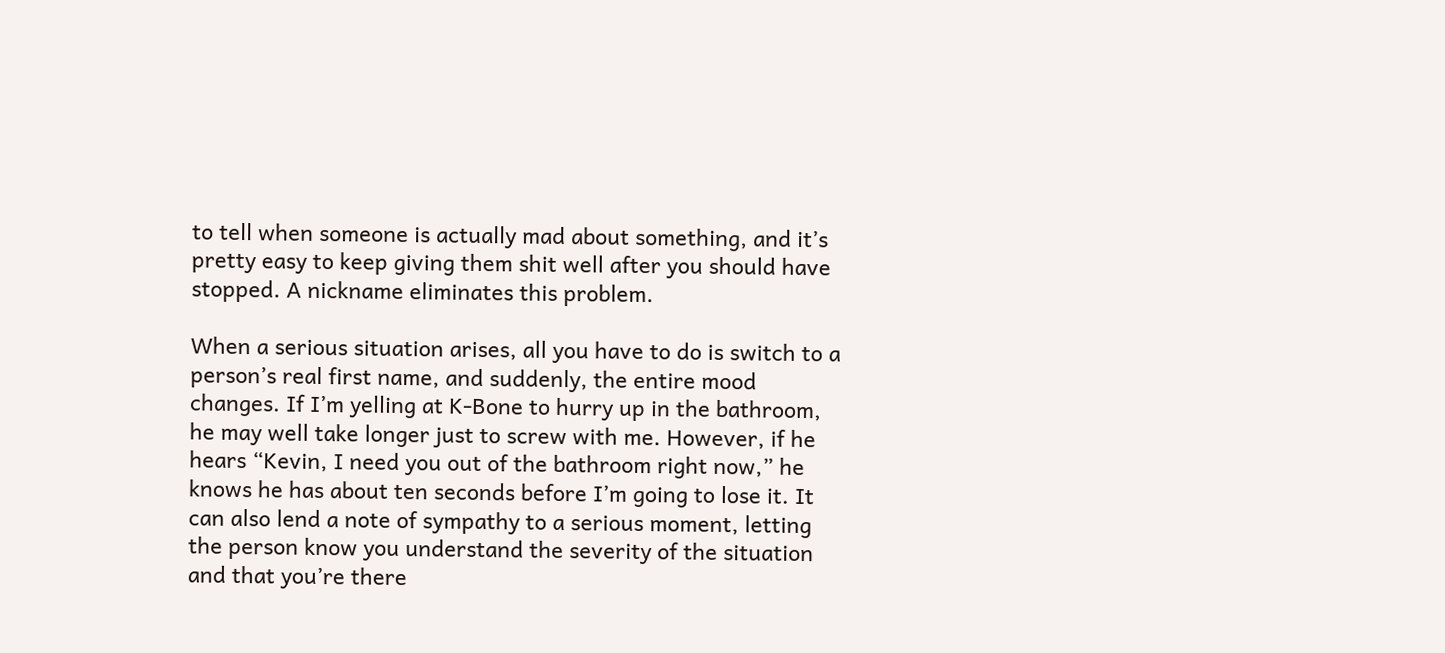to tell when someone is actually mad about something, and it’s pretty easy to keep giving them shit well after you should have stopped. A nickname eliminates this problem.

When a serious situation arises, all you have to do is switch to a person’s real first name, and suddenly, the entire mood changes. If I’m yelling at K-Bone to hurry up in the bathroom, he may well take longer just to screw with me. However, if he hears “Kevin, I need you out of the bathroom right now,” he knows he has about ten seconds before I’m going to lose it. It can also lend a note of sympathy to a serious moment, letting the person know you understand the severity of the situation and that you’re there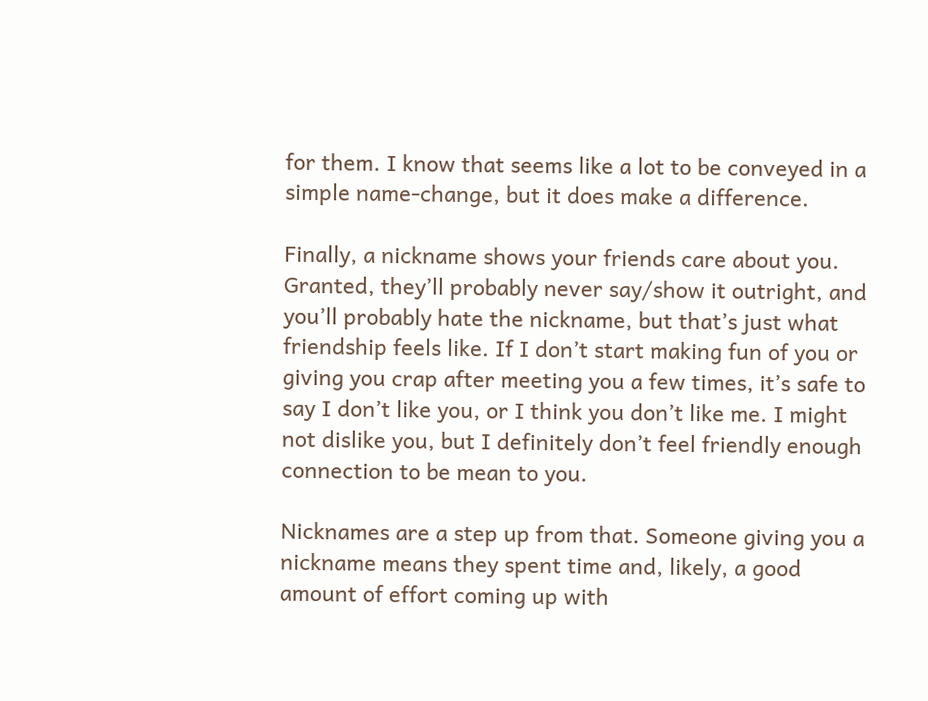for them. I know that seems like a lot to be conveyed in a simple name-change, but it does make a difference.

Finally, a nickname shows your friends care about you. Granted, they’ll probably never say/show it outright, and you’ll probably hate the nickname, but that’s just what friendship feels like. If I don’t start making fun of you or giving you crap after meeting you a few times, it’s safe to say I don’t like you, or I think you don’t like me. I might not dislike you, but I definitely don’t feel friendly enough connection to be mean to you.

Nicknames are a step up from that. Someone giving you a nickname means they spent time and, likely, a good amount of effort coming up with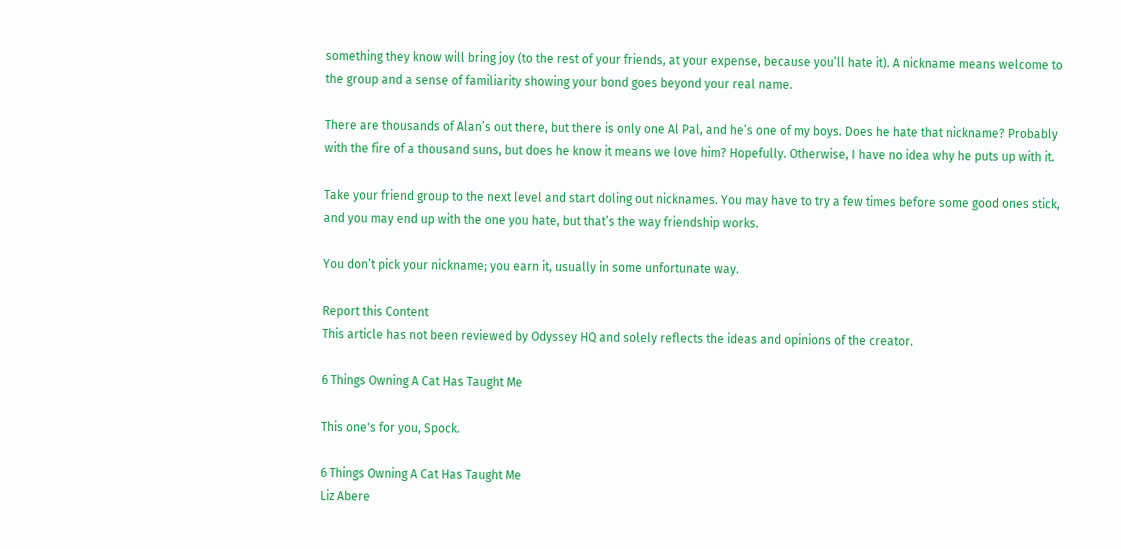something they know will bring joy (to the rest of your friends, at your expense, because you’ll hate it). A nickname means welcome to the group and a sense of familiarity showing your bond goes beyond your real name.

There are thousands of Alan’s out there, but there is only one Al Pal, and he’s one of my boys. Does he hate that nickname? Probably with the fire of a thousand suns, but does he know it means we love him? Hopefully. Otherwise, I have no idea why he puts up with it.

Take your friend group to the next level and start doling out nicknames. You may have to try a few times before some good ones stick, and you may end up with the one you hate, but that’s the way friendship works.

You don’t pick your nickname; you earn it, usually in some unfortunate way.

Report this Content
This article has not been reviewed by Odyssey HQ and solely reflects the ideas and opinions of the creator.

6 Things Owning A Cat Has Taught Me

This one's for you, Spock.

6 Things Owning A Cat Has Taught Me
Liz Abere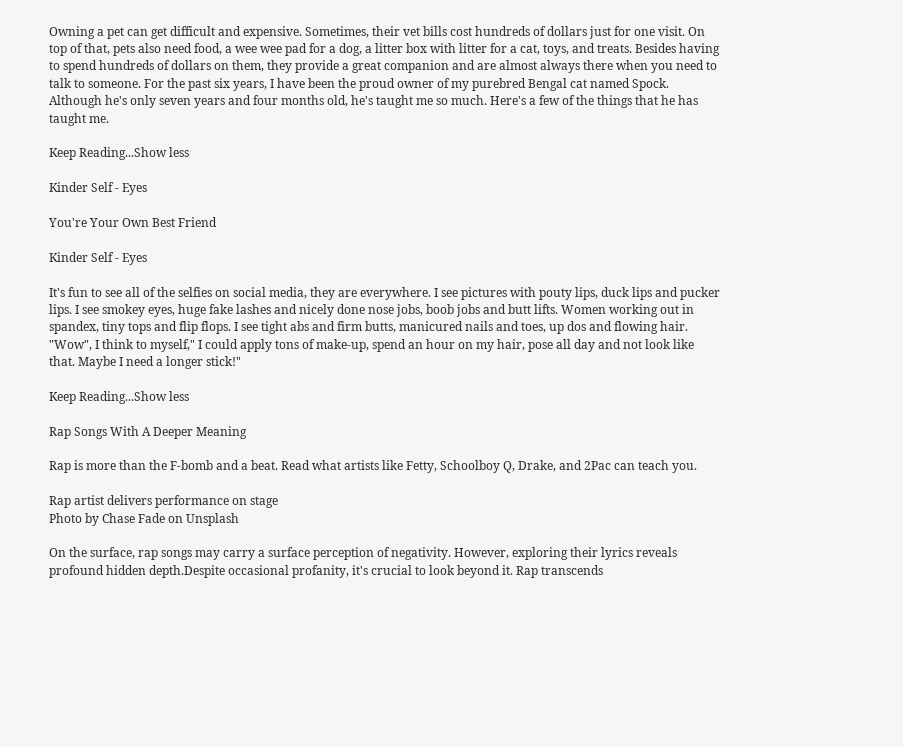Owning a pet can get difficult and expensive. Sometimes, their vet bills cost hundreds of dollars just for one visit. On top of that, pets also need food, a wee wee pad for a dog, a litter box with litter for a cat, toys, and treats. Besides having to spend hundreds of dollars on them, they provide a great companion and are almost always there when you need to talk to someone. For the past six years, I have been the proud owner of my purebred Bengal cat named Spock. Although he's only seven years and four months old, he's taught me so much. Here's a few of the things that he has taught me.

Keep Reading...Show less

Kinder Self - Eyes

You're Your Own Best Friend

Kinder Self - Eyes

It's fun to see all of the selfies on social media, they are everywhere. I see pictures with pouty lips, duck lips and pucker lips. I see smokey eyes, huge fake lashes and nicely done nose jobs, boob jobs and butt lifts. Women working out in spandex, tiny tops and flip flops. I see tight abs and firm butts, manicured nails and toes, up dos and flowing hair. "Wow", I think to myself," I could apply tons of make-up, spend an hour on my hair, pose all day and not look like that. Maybe I need a longer stick!"

Keep Reading...Show less

Rap Songs With A Deeper Meaning

Rap is more than the F-bomb and a beat. Read what artists like Fetty, Schoolboy Q, Drake, and 2Pac can teach you.

Rap artist delivers performance on stage
Photo by Chase Fade on Unsplash

On the surface, rap songs may carry a surface perception of negativity. However, exploring their lyrics reveals profound hidden depth.Despite occasional profanity, it's crucial to look beyond it. Rap transcends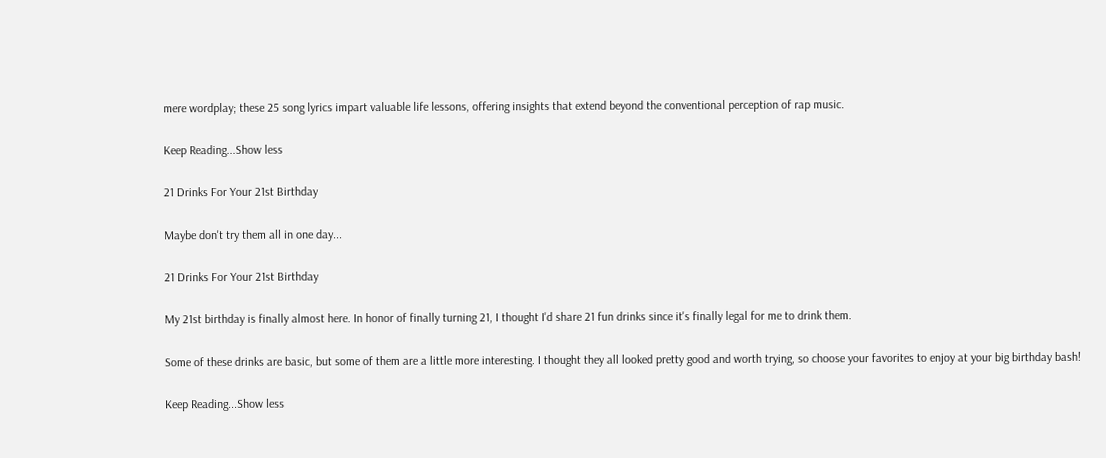mere wordplay; these 25 song lyrics impart valuable life lessons, offering insights that extend beyond the conventional perception of rap music.

Keep Reading...Show less

21 Drinks For Your 21st Birthday

Maybe don't try them all in one day...

21 Drinks For Your 21st Birthday

My 21st birthday is finally almost here. In honor of finally turning 21, I thought I'd share 21 fun drinks since it's finally legal for me to drink them.

Some of these drinks are basic, but some of them are a little more interesting. I thought they all looked pretty good and worth trying, so choose your favorites to enjoy at your big birthday bash!

Keep Reading...Show less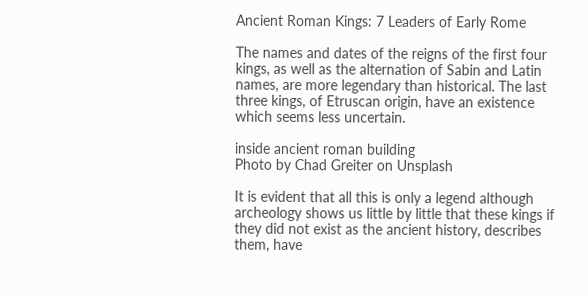Ancient Roman Kings: 7 Leaders of Early Rome

The names and dates of the reigns of the first four kings, as well as the alternation of Sabin and Latin names, are more legendary than historical. The last three kings, of Etruscan origin, have an existence which seems less uncertain.

inside ancient roman building
Photo by Chad Greiter on Unsplash

It is evident that all this is only a legend although archeology shows us little by little that these kings if they did not exist as the ancient history, describes them, have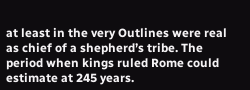at least in the very Outlines were real as chief of a shepherd’s tribe. The period when kings ruled Rome could estimate at 245 years.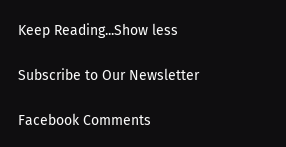Keep Reading...Show less

Subscribe to Our Newsletter

Facebook Comments